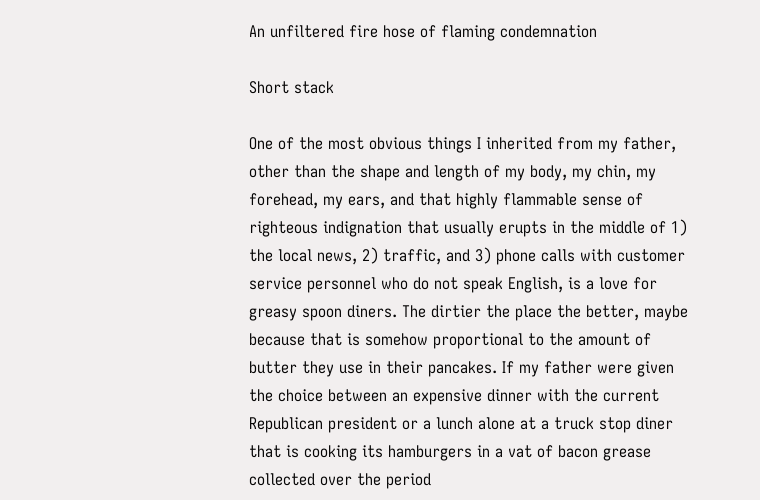An unfiltered fire hose of flaming condemnation

Short stack

One of the most obvious things I inherited from my father, other than the shape and length of my body, my chin, my forehead, my ears, and that highly flammable sense of righteous indignation that usually erupts in the middle of 1) the local news, 2) traffic, and 3) phone calls with customer service personnel who do not speak English, is a love for greasy spoon diners. The dirtier the place the better, maybe because that is somehow proportional to the amount of butter they use in their pancakes. If my father were given the choice between an expensive dinner with the current Republican president or a lunch alone at a truck stop diner that is cooking its hamburgers in a vat of bacon grease collected over the period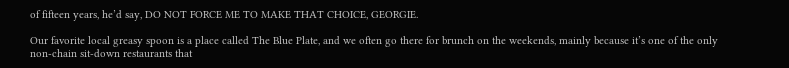of fifteen years, he’d say, DO NOT FORCE ME TO MAKE THAT CHOICE, GEORGIE.

Our favorite local greasy spoon is a place called The Blue Plate, and we often go there for brunch on the weekends, mainly because it’s one of the only non-chain sit-down restaurants that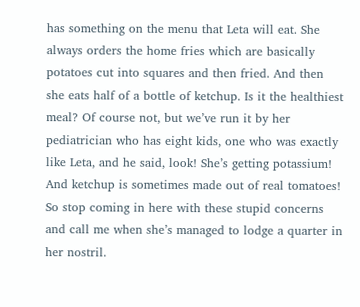has something on the menu that Leta will eat. She always orders the home fries which are basically potatoes cut into squares and then fried. And then she eats half of a bottle of ketchup. Is it the healthiest meal? Of course not, but we’ve run it by her pediatrician who has eight kids, one who was exactly like Leta, and he said, look! She’s getting potassium! And ketchup is sometimes made out of real tomatoes! So stop coming in here with these stupid concerns and call me when she’s managed to lodge a quarter in her nostril.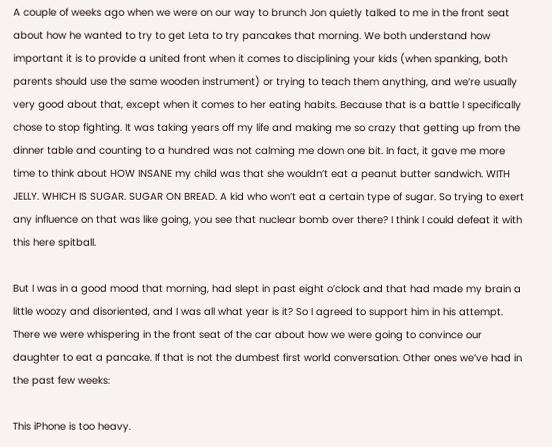A couple of weeks ago when we were on our way to brunch Jon quietly talked to me in the front seat about how he wanted to try to get Leta to try pancakes that morning. We both understand how important it is to provide a united front when it comes to disciplining your kids (when spanking, both parents should use the same wooden instrument) or trying to teach them anything, and we’re usually very good about that, except when it comes to her eating habits. Because that is a battle I specifically chose to stop fighting. It was taking years off my life and making me so crazy that getting up from the dinner table and counting to a hundred was not calming me down one bit. In fact, it gave me more time to think about HOW INSANE my child was that she wouldn’t eat a peanut butter sandwich. WITH JELLY. WHICH IS SUGAR. SUGAR ON BREAD. A kid who won’t eat a certain type of sugar. So trying to exert any influence on that was like going, you see that nuclear bomb over there? I think I could defeat it with this here spitball.

But I was in a good mood that morning, had slept in past eight o’clock and that had made my brain a little woozy and disoriented, and I was all what year is it? So I agreed to support him in his attempt. There we were whispering in the front seat of the car about how we were going to convince our daughter to eat a pancake. If that is not the dumbest first world conversation. Other ones we’ve had in the past few weeks:

This iPhone is too heavy.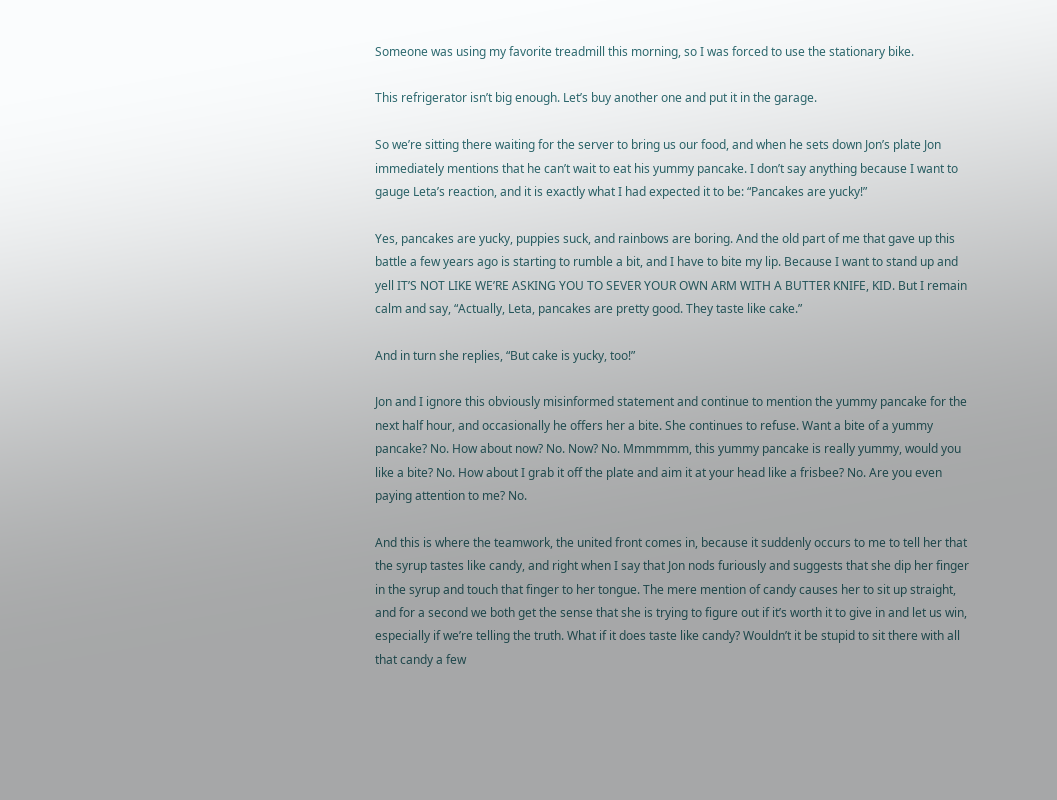Someone was using my favorite treadmill this morning, so I was forced to use the stationary bike.

This refrigerator isn’t big enough. Let’s buy another one and put it in the garage.

So we’re sitting there waiting for the server to bring us our food, and when he sets down Jon’s plate Jon immediately mentions that he can’t wait to eat his yummy pancake. I don’t say anything because I want to gauge Leta’s reaction, and it is exactly what I had expected it to be: “Pancakes are yucky!”

Yes, pancakes are yucky, puppies suck, and rainbows are boring. And the old part of me that gave up this battle a few years ago is starting to rumble a bit, and I have to bite my lip. Because I want to stand up and yell IT’S NOT LIKE WE’RE ASKING YOU TO SEVER YOUR OWN ARM WITH A BUTTER KNIFE, KID. But I remain calm and say, “Actually, Leta, pancakes are pretty good. They taste like cake.”

And in turn she replies, “But cake is yucky, too!”

Jon and I ignore this obviously misinformed statement and continue to mention the yummy pancake for the next half hour, and occasionally he offers her a bite. She continues to refuse. Want a bite of a yummy pancake? No. How about now? No. Now? No. Mmmmmm, this yummy pancake is really yummy, would you like a bite? No. How about I grab it off the plate and aim it at your head like a frisbee? No. Are you even paying attention to me? No.

And this is where the teamwork, the united front comes in, because it suddenly occurs to me to tell her that the syrup tastes like candy, and right when I say that Jon nods furiously and suggests that she dip her finger in the syrup and touch that finger to her tongue. The mere mention of candy causes her to sit up straight, and for a second we both get the sense that she is trying to figure out if it’s worth it to give in and let us win, especially if we’re telling the truth. What if it does taste like candy? Wouldn’t it be stupid to sit there with all that candy a few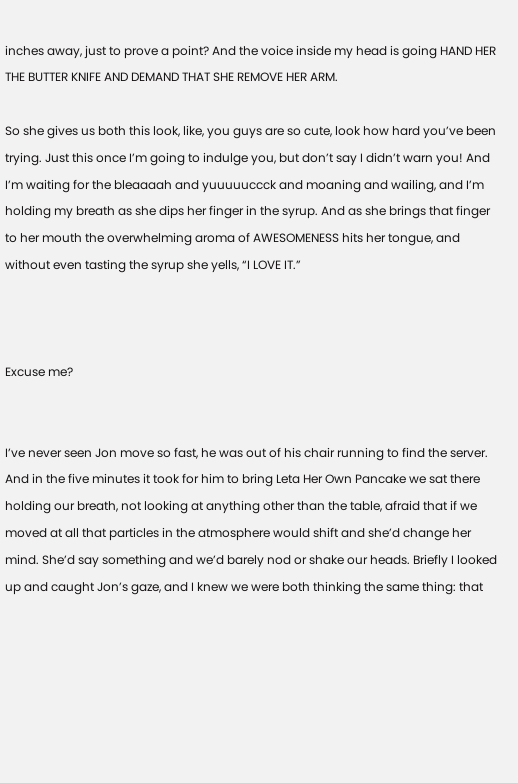inches away, just to prove a point? And the voice inside my head is going HAND HER THE BUTTER KNIFE AND DEMAND THAT SHE REMOVE HER ARM.

So she gives us both this look, like, you guys are so cute, look how hard you’ve been trying. Just this once I’m going to indulge you, but don’t say I didn’t warn you! And I’m waiting for the bleaaaah and yuuuuuccck and moaning and wailing, and I’m holding my breath as she dips her finger in the syrup. And as she brings that finger to her mouth the overwhelming aroma of AWESOMENESS hits her tongue, and without even tasting the syrup she yells, “I LOVE IT.”



Excuse me?


I’ve never seen Jon move so fast, he was out of his chair running to find the server. And in the five minutes it took for him to bring Leta Her Own Pancake we sat there holding our breath, not looking at anything other than the table, afraid that if we moved at all that particles in the atmosphere would shift and she’d change her mind. She’d say something and we’d barely nod or shake our heads. Briefly I looked up and caught Jon’s gaze, and I knew we were both thinking the same thing: that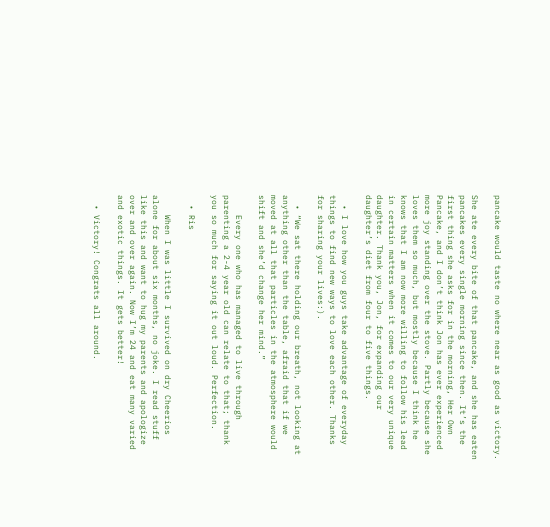pancake would taste no where near as good as victory.

She ate every bite of that pancake, and she has eaten pancakes every single morning since then. It’s the first thing she asks for in the morning, Her Own Pancake, and I don’t think Jon has ever experienced more joy standing over the stove. Partly because she loves them so much, but mostly because I think he knows that I am now more willing to follow his lead in certain matters when it comes to our very unique daughter. Thank you, Jon, for expanding our daughter’s diet from four to five things.

  • I love how you guys take advantage of everyday things to find new ways to love each other. Thanks for sharing your lives:).

  • “We sat there holding our breath, not looking at anything other than the table, afraid that if we moved at all that particles in the atmosphere would shift and she’d change her mind.”

    Every one who has managed to live through parenting a 2-4 year old can relate to that; thank you so much for saying it out loud. Perfection.

  • Ris

    When I was little I survived on dry Cheerios alone for about six months, no joke. I read stuff like this and want to hug my parents and apologize over and over again. Now I’m 24 and eat many varied and exotic things. It gets better!

  • Victory! Congrats all around.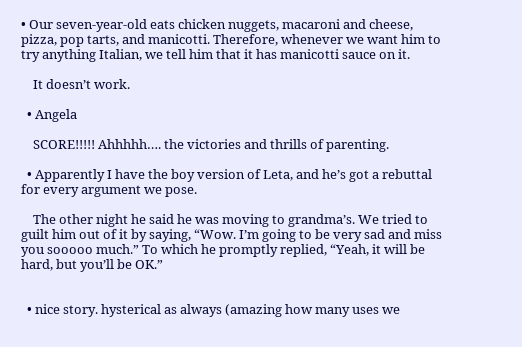• Our seven-year-old eats chicken nuggets, macaroni and cheese, pizza, pop tarts, and manicotti. Therefore, whenever we want him to try anything Italian, we tell him that it has manicotti sauce on it.

    It doesn’t work.

  • Angela

    SCORE!!!!! Ahhhhh…. the victories and thrills of parenting.

  • Apparently I have the boy version of Leta, and he’s got a rebuttal for every argument we pose.

    The other night he said he was moving to grandma’s. We tried to guilt him out of it by saying, “Wow. I’m going to be very sad and miss you sooooo much.” To which he promptly replied, “Yeah, it will be hard, but you’ll be OK.”


  • nice story. hysterical as always (amazing how many uses we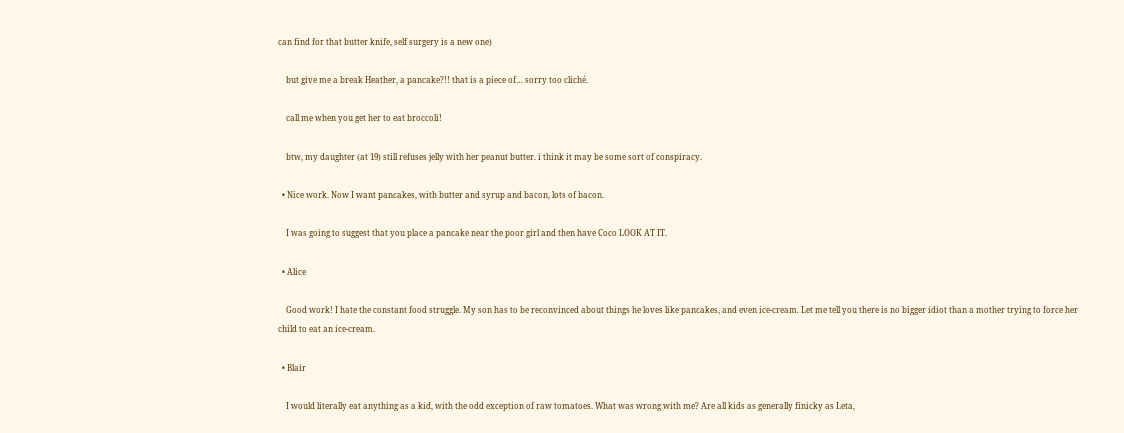can find for that butter knife, self surgery is a new one)

    but give me a break Heather, a pancake?!! that is a piece of… sorry too cliché.

    call me when you get her to eat broccoli!

    btw, my daughter (at 19) still refuses jelly with her peanut butter. i think it may be some sort of conspiracy.

  • Nice work. Now I want pancakes, with butter and syrup and bacon, lots of bacon.

    I was going to suggest that you place a pancake near the poor girl and then have Coco LOOK AT IT.

  • Alice

    Good work! I hate the constant food struggle. My son has to be reconvinced about things he loves like pancakes, and even ice-cream. Let me tell you there is no bigger idiot than a mother trying to force her child to eat an ice-cream.

  • Blair

    I would literally eat anything as a kid, with the odd exception of raw tomatoes. What was wrong with me? Are all kids as generally finicky as Leta,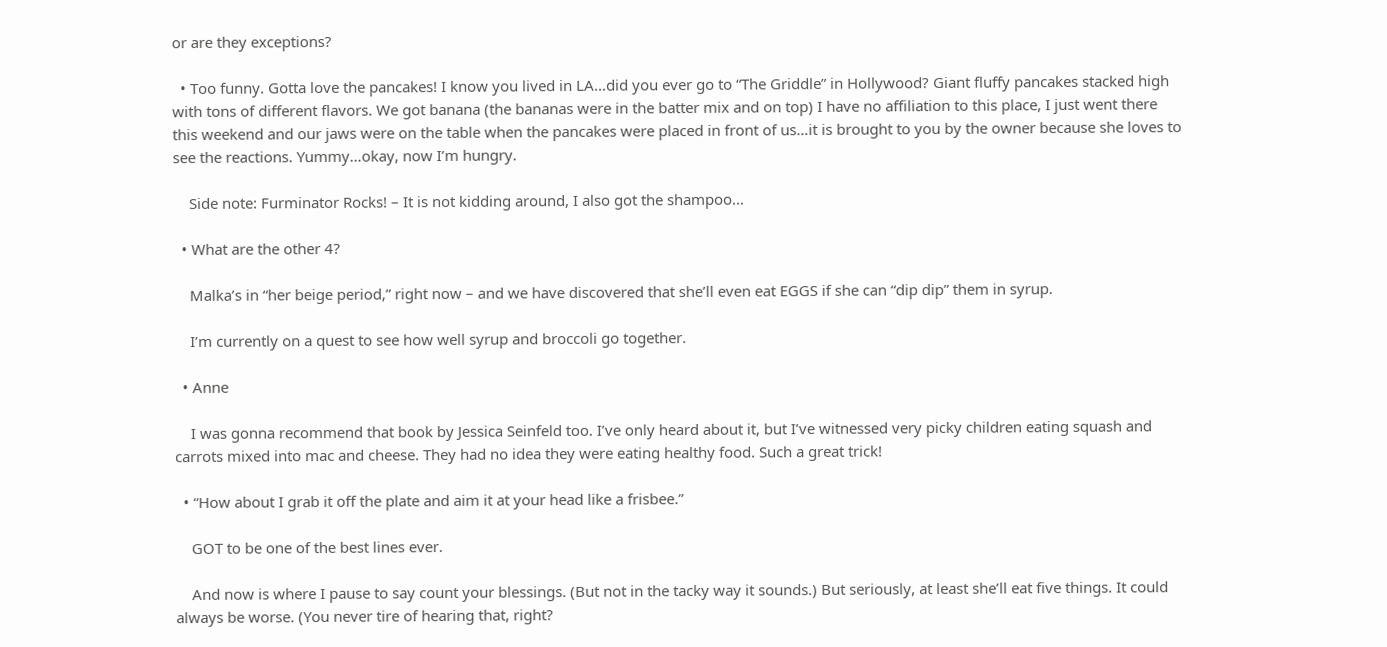or are they exceptions?

  • Too funny. Gotta love the pancakes! I know you lived in LA…did you ever go to “The Griddle” in Hollywood? Giant fluffy pancakes stacked high with tons of different flavors. We got banana (the bananas were in the batter mix and on top) I have no affiliation to this place, I just went there this weekend and our jaws were on the table when the pancakes were placed in front of us…it is brought to you by the owner because she loves to see the reactions. Yummy…okay, now I’m hungry.

    Side note: Furminator Rocks! – It is not kidding around, I also got the shampoo…

  • What are the other 4?

    Malka’s in “her beige period,” right now – and we have discovered that she’ll even eat EGGS if she can “dip dip” them in syrup.

    I’m currently on a quest to see how well syrup and broccoli go together.

  • Anne

    I was gonna recommend that book by Jessica Seinfeld too. I’ve only heard about it, but I’ve witnessed very picky children eating squash and carrots mixed into mac and cheese. They had no idea they were eating healthy food. Such a great trick!

  • “How about I grab it off the plate and aim it at your head like a frisbee.”

    GOT to be one of the best lines ever.

    And now is where I pause to say count your blessings. (But not in the tacky way it sounds.) But seriously, at least she’ll eat five things. It could always be worse. (You never tire of hearing that, right?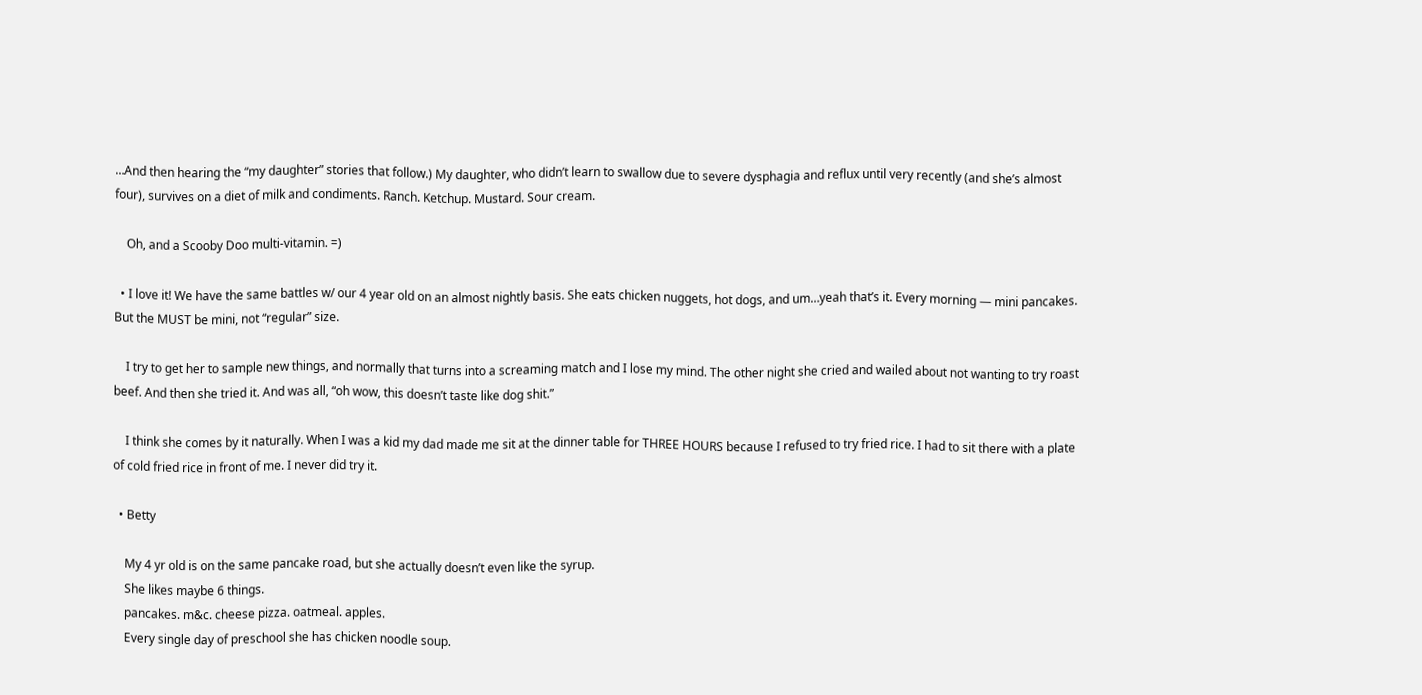…And then hearing the “my daughter” stories that follow.) My daughter, who didn’t learn to swallow due to severe dysphagia and reflux until very recently (and she’s almost four), survives on a diet of milk and condiments. Ranch. Ketchup. Mustard. Sour cream.

    Oh, and a Scooby Doo multi-vitamin. =)

  • I love it! We have the same battles w/ our 4 year old on an almost nightly basis. She eats chicken nuggets, hot dogs, and um…yeah that’s it. Every morning — mini pancakes. But the MUST be mini, not “regular” size.

    I try to get her to sample new things, and normally that turns into a screaming match and I lose my mind. The other night she cried and wailed about not wanting to try roast beef. And then she tried it. And was all, “oh wow, this doesn’t taste like dog shit.”

    I think she comes by it naturally. When I was a kid my dad made me sit at the dinner table for THREE HOURS because I refused to try fried rice. I had to sit there with a plate of cold fried rice in front of me. I never did try it.

  • Betty

    My 4 yr old is on the same pancake road, but she actually doesn’t even like the syrup.
    She likes maybe 6 things.
    pancakes. m&c. cheese pizza. oatmeal. apples.
    Every single day of preschool she has chicken noodle soup.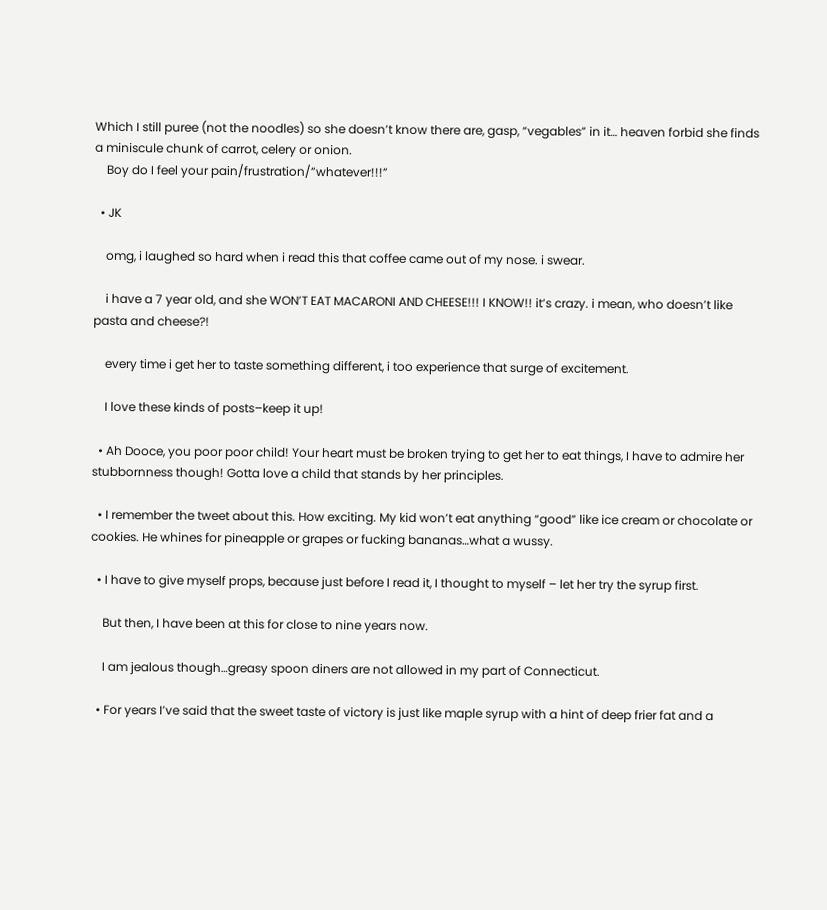Which I still puree (not the noodles) so she doesn’t know there are, gasp, “vegables” in it… heaven forbid she finds a miniscule chunk of carrot, celery or onion.
    Boy do I feel your pain/frustration/”whatever!!!”

  • JK

    omg, i laughed so hard when i read this that coffee came out of my nose. i swear.

    i have a 7 year old, and she WON’T EAT MACARONI AND CHEESE!!! I KNOW!! it’s crazy. i mean, who doesn’t like pasta and cheese?!

    every time i get her to taste something different, i too experience that surge of excitement.

    I love these kinds of posts–keep it up!

  • Ah Dooce, you poor poor child! Your heart must be broken trying to get her to eat things, I have to admire her stubbornness though! Gotta love a child that stands by her principles.

  • I remember the tweet about this. How exciting. My kid won’t eat anything “good” like ice cream or chocolate or cookies. He whines for pineapple or grapes or fucking bananas…what a wussy.

  • I have to give myself props, because just before I read it, I thought to myself – let her try the syrup first.

    But then, I have been at this for close to nine years now.

    I am jealous though…greasy spoon diners are not allowed in my part of Connecticut.

  • For years I’ve said that the sweet taste of victory is just like maple syrup with a hint of deep frier fat and a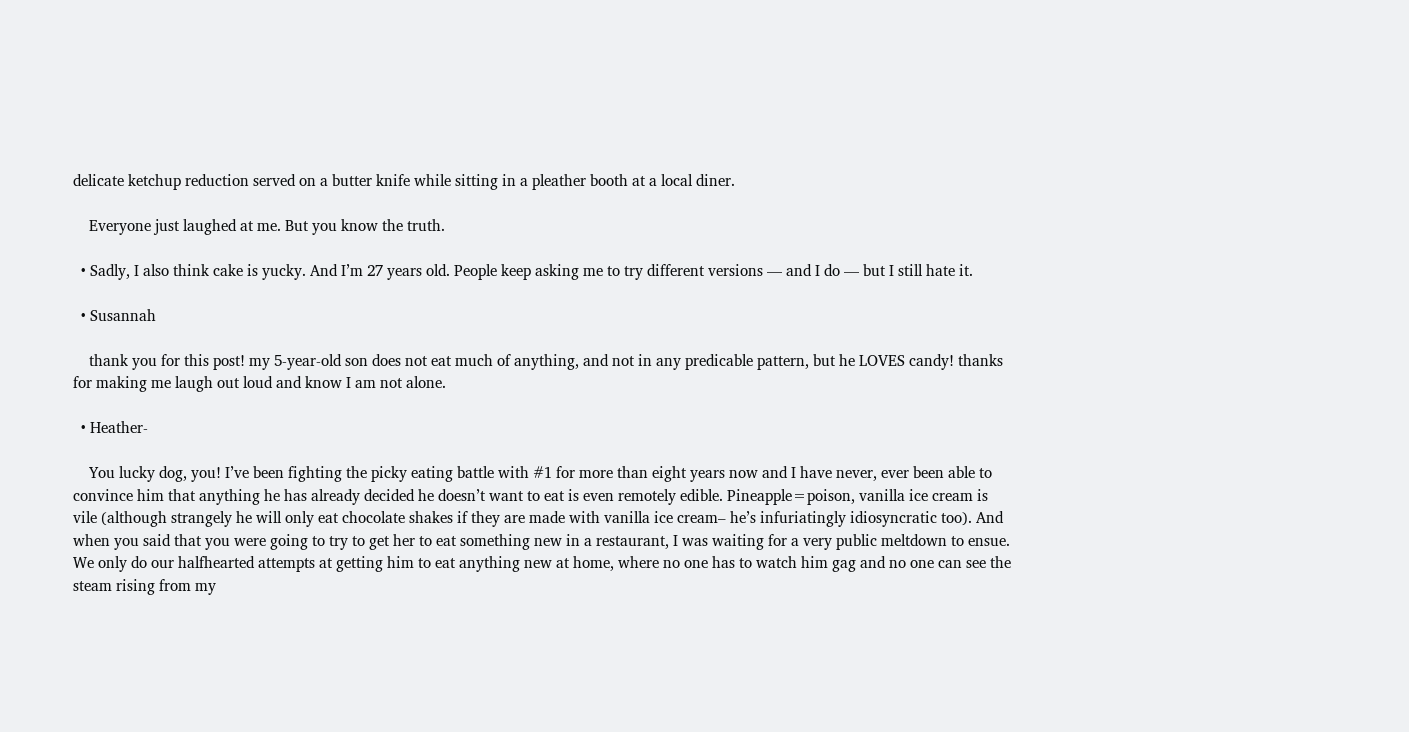delicate ketchup reduction served on a butter knife while sitting in a pleather booth at a local diner.

    Everyone just laughed at me. But you know the truth.

  • Sadly, I also think cake is yucky. And I’m 27 years old. People keep asking me to try different versions — and I do — but I still hate it.

  • Susannah

    thank you for this post! my 5-year-old son does not eat much of anything, and not in any predicable pattern, but he LOVES candy! thanks for making me laugh out loud and know I am not alone.

  • Heather-

    You lucky dog, you! I’ve been fighting the picky eating battle with #1 for more than eight years now and I have never, ever been able to convince him that anything he has already decided he doesn’t want to eat is even remotely edible. Pineapple=poison, vanilla ice cream is vile (although strangely he will only eat chocolate shakes if they are made with vanilla ice cream– he’s infuriatingly idiosyncratic too). And when you said that you were going to try to get her to eat something new in a restaurant, I was waiting for a very public meltdown to ensue. We only do our halfhearted attempts at getting him to eat anything new at home, where no one has to watch him gag and no one can see the steam rising from my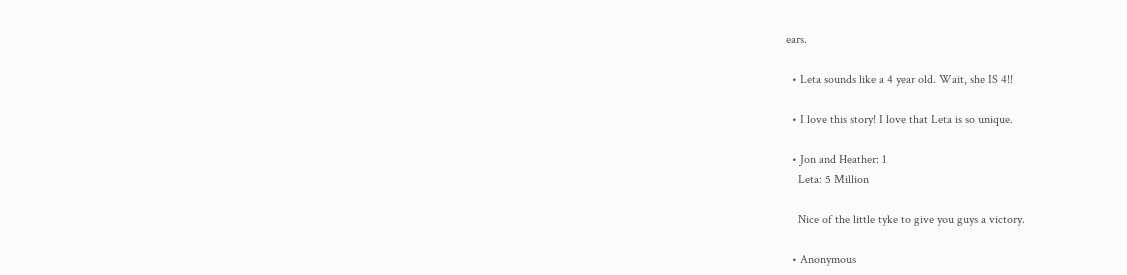ears.

  • Leta sounds like a 4 year old. Wait, she IS 4!!

  • I love this story! I love that Leta is so unique.

  • Jon and Heather: 1
    Leta: 5 Million

    Nice of the little tyke to give you guys a victory.

  • Anonymous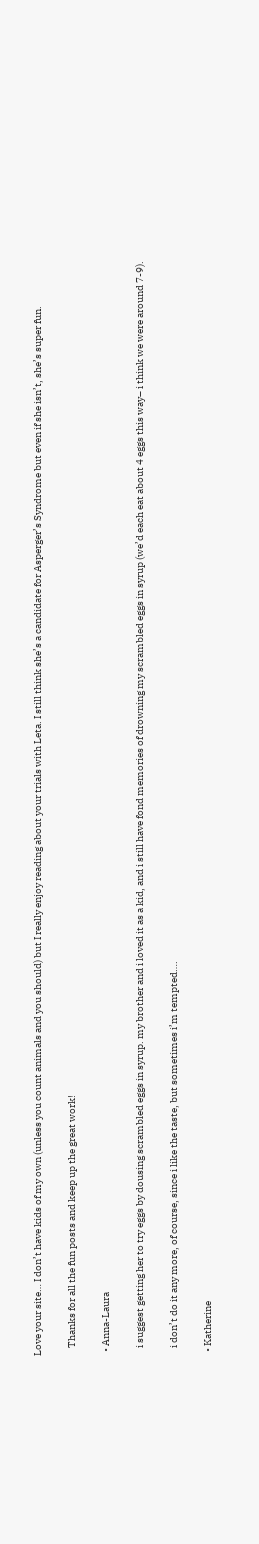Love your site… I don’t have kids of my own (unless you count animals and you should) but I really enjoy reading about your trials with Leta. I still think she’s a candidate for Asperger’s Syndrome but even if she isn’t, she’s super fun.

    Thanks for all the fun posts and keep up the great work!

  • Anna-Laura

    i suggest getting her to try eggs by dousing scrambled eggs in syrup. my brother and i loved it as a kid, and i still have fond memories of drowning my scrambled eggs in syrup (we’d each eat about 4 eggs this way– i think we were around 7-9).

    i don’t do it any more, of course, since i like the taste, but sometimes i’m tempted….

  • Katherine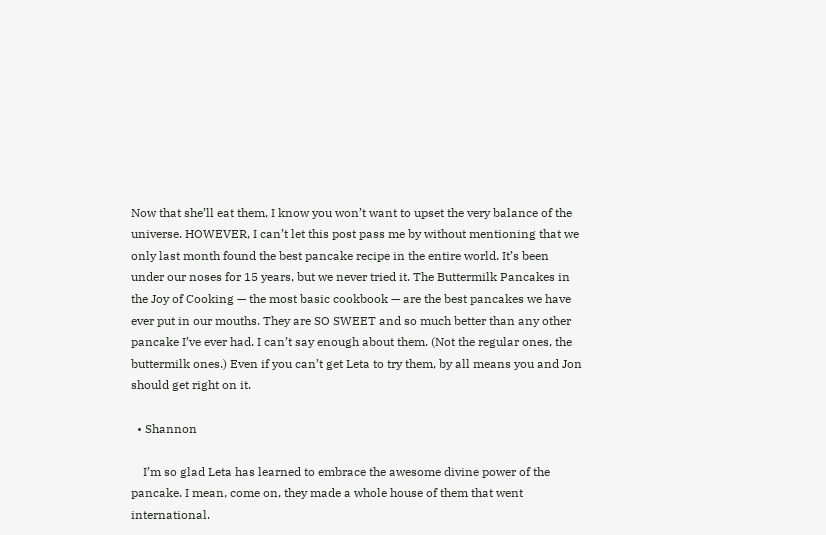Now that she’ll eat them, I know you won’t want to upset the very balance of the universe. HOWEVER, I can’t let this post pass me by without mentioning that we only last month found the best pancake recipe in the entire world. It’s been under our noses for 15 years, but we never tried it. The Buttermilk Pancakes in the Joy of Cooking — the most basic cookbook — are the best pancakes we have ever put in our mouths. They are SO SWEET and so much better than any other pancake I’ve ever had. I can’t say enough about them. (Not the regular ones, the buttermilk ones.) Even if you can’t get Leta to try them, by all means you and Jon should get right on it.

  • Shannon

    I’m so glad Leta has learned to embrace the awesome divine power of the pancake. I mean, come on, they made a whole house of them that went international.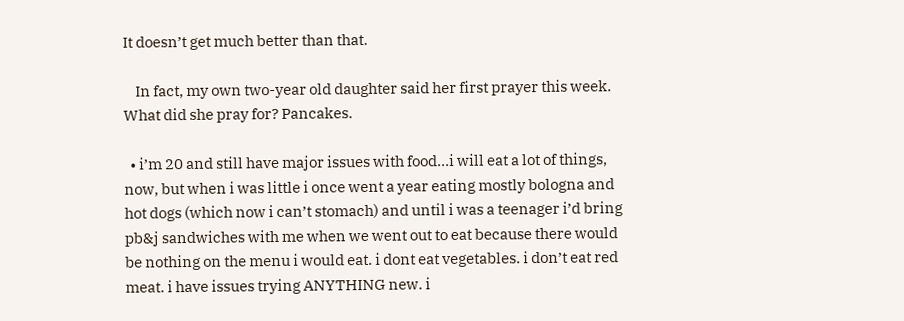It doesn’t get much better than that.

    In fact, my own two-year old daughter said her first prayer this week. What did she pray for? Pancakes.

  • i’m 20 and still have major issues with food…i will eat a lot of things, now, but when i was little i once went a year eating mostly bologna and hot dogs (which now i can’t stomach) and until i was a teenager i’d bring pb&j sandwiches with me when we went out to eat because there would be nothing on the menu i would eat. i dont eat vegetables. i don’t eat red meat. i have issues trying ANYTHING new. i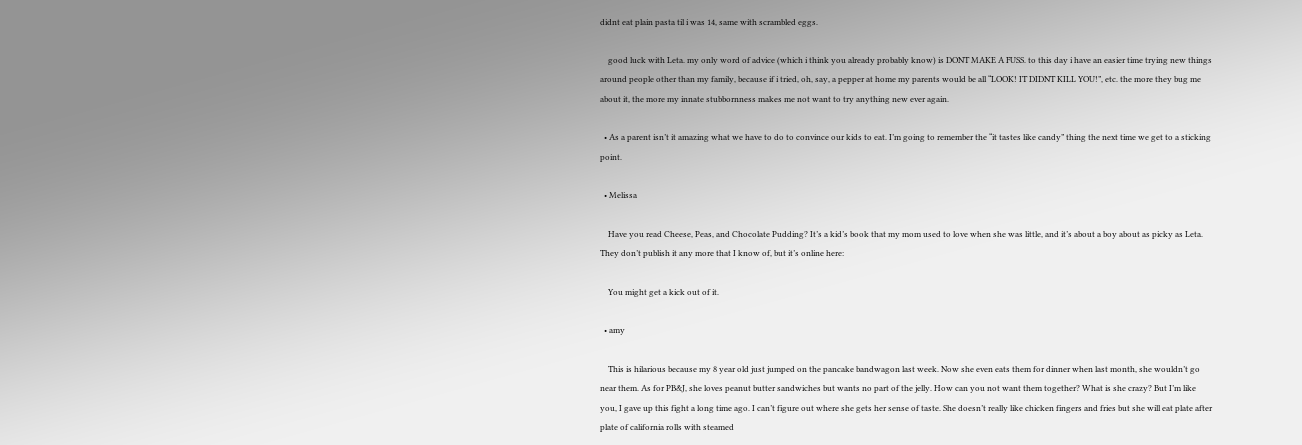didnt eat plain pasta til i was 14, same with scrambled eggs.

    good luck with Leta. my only word of advice (which i think you already probably know) is DONT MAKE A FUSS. to this day i have an easier time trying new things around people other than my family, because if i tried, oh, say, a pepper at home my parents would be all “LOOK! IT DIDNT KILL YOU!”, etc. the more they bug me about it, the more my innate stubbornness makes me not want to try anything new ever again.

  • As a parent isn’t it amazing what we have to do to convince our kids to eat. I’m going to remember the “it tastes like candy” thing the next time we get to a sticking point.

  • Melissa

    Have you read Cheese, Peas, and Chocolate Pudding? It’s a kid’s book that my mom used to love when she was little, and it’s about a boy about as picky as Leta. They don’t publish it any more that I know of, but it’s online here:

    You might get a kick out of it.

  • amy

    This is hilarious because my 8 year old just jumped on the pancake bandwagon last week. Now she even eats them for dinner when last month, she wouldn’t go near them. As for PB&J, she loves peanut butter sandwiches but wants no part of the jelly. How can you not want them together? What is she crazy? But I’m like you, I gave up this fight a long time ago. I can’t figure out where she gets her sense of taste. She doesn’t really like chicken fingers and fries but she will eat plate after plate of california rolls with steamed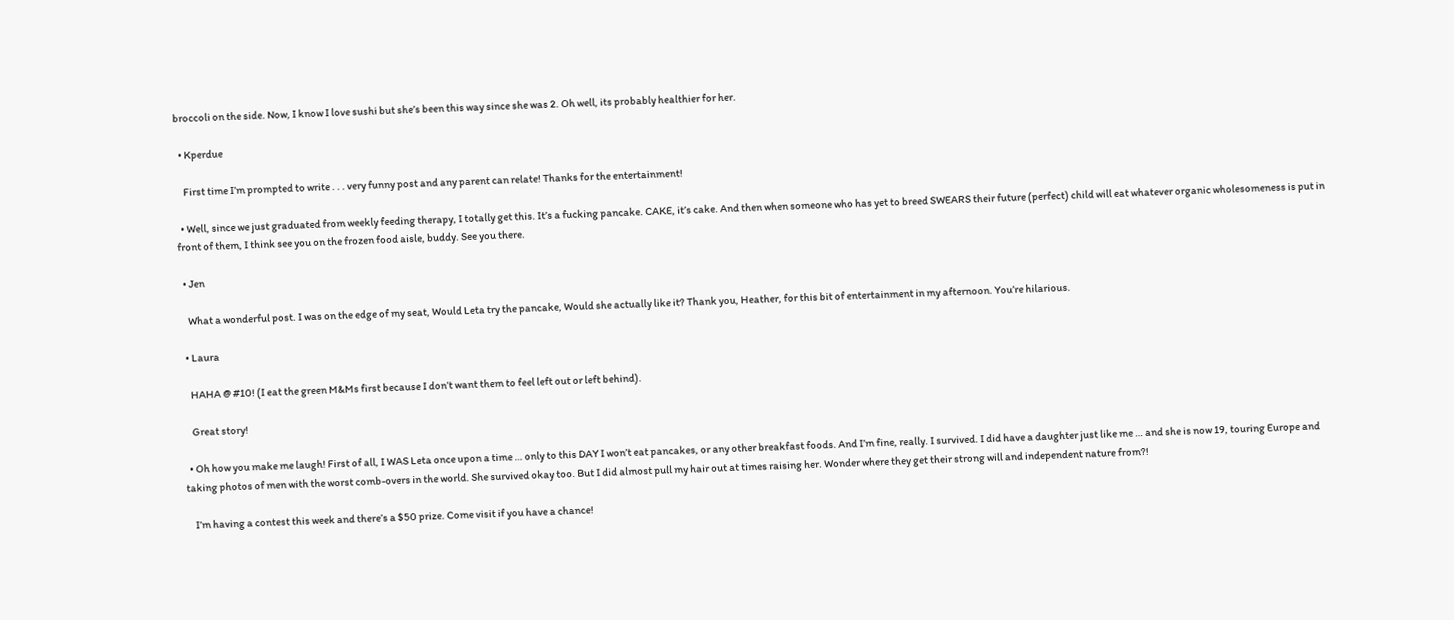broccoli on the side. Now, I know I love sushi but she’s been this way since she was 2. Oh well, its probably healthier for her.

  • Kperdue

    First time I’m prompted to write . . . very funny post and any parent can relate! Thanks for the entertainment!

  • Well, since we just graduated from weekly feeding therapy, I totally get this. It’s a fucking pancake. CAKE, it’s cake. And then when someone who has yet to breed SWEARS their future (perfect) child will eat whatever organic wholesomeness is put in front of them, I think see you on the frozen food aisle, buddy. See you there.

  • Jen

    What a wonderful post. I was on the edge of my seat, Would Leta try the pancake, Would she actually like it? Thank you, Heather, for this bit of entertainment in my afternoon. You’re hilarious.

  • Laura

    HAHA @ #10! (I eat the green M&Ms first because I don’t want them to feel left out or left behind).

    Great story!

  • Oh how you make me laugh! First of all, I WAS Leta once upon a time … only to this DAY I won’t eat pancakes, or any other breakfast foods. And I’m fine, really. I survived. I did have a daughter just like me … and she is now 19, touring Europe and taking photos of men with the worst comb-overs in the world. She survived okay too. But I did almost pull my hair out at times raising her. Wonder where they get their strong will and independent nature from?!

    I’m having a contest this week and there’s a $50 prize. Come visit if you have a chance!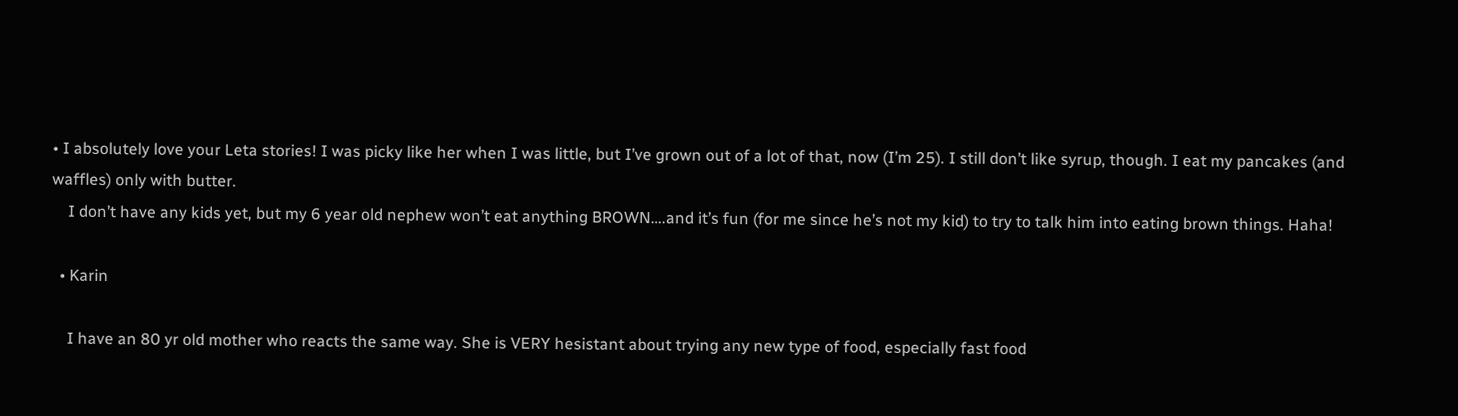• I absolutely love your Leta stories! I was picky like her when I was little, but I’ve grown out of a lot of that, now (I’m 25). I still don’t like syrup, though. I eat my pancakes (and waffles) only with butter.
    I don’t have any kids yet, but my 6 year old nephew won’t eat anything BROWN….and it’s fun (for me since he’s not my kid) to try to talk him into eating brown things. Haha!

  • Karin

    I have an 80 yr old mother who reacts the same way. She is VERY hesistant about trying any new type of food, especially fast food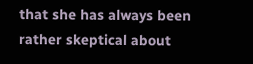that she has always been rather skeptical about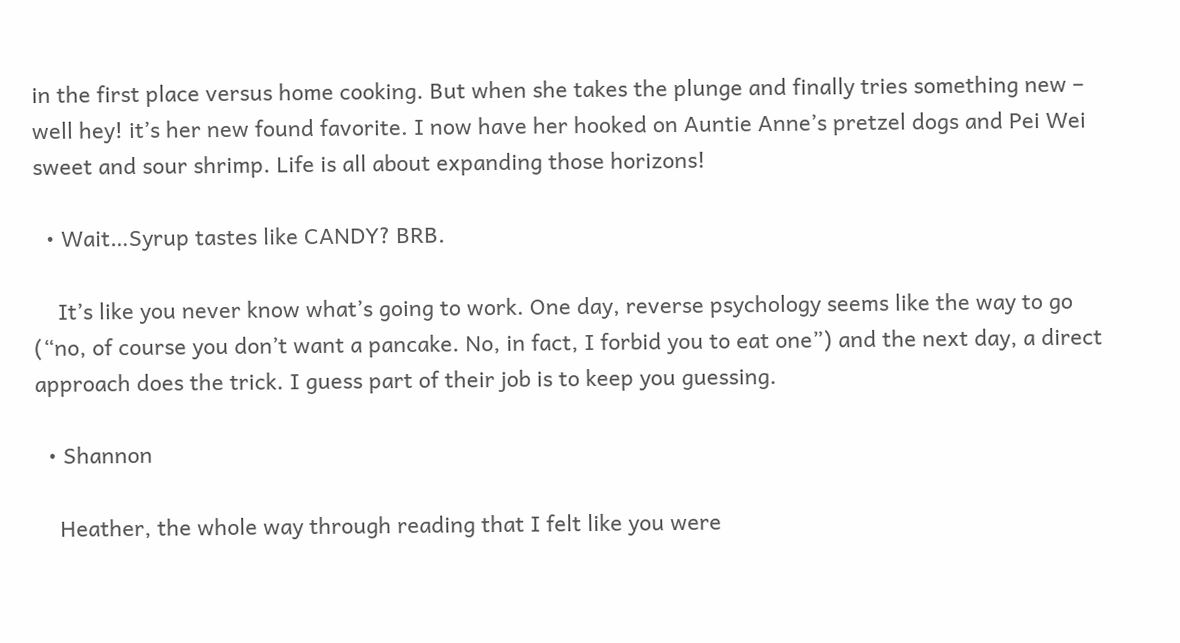in the first place versus home cooking. But when she takes the plunge and finally tries something new – well hey! it’s her new found favorite. I now have her hooked on Auntie Anne’s pretzel dogs and Pei Wei sweet and sour shrimp. Life is all about expanding those horizons!

  • Wait…Syrup tastes like CANDY? BRB.

    It’s like you never know what’s going to work. One day, reverse psychology seems like the way to go (“no, of course you don’t want a pancake. No, in fact, I forbid you to eat one”) and the next day, a direct approach does the trick. I guess part of their job is to keep you guessing.

  • Shannon

    Heather, the whole way through reading that I felt like you were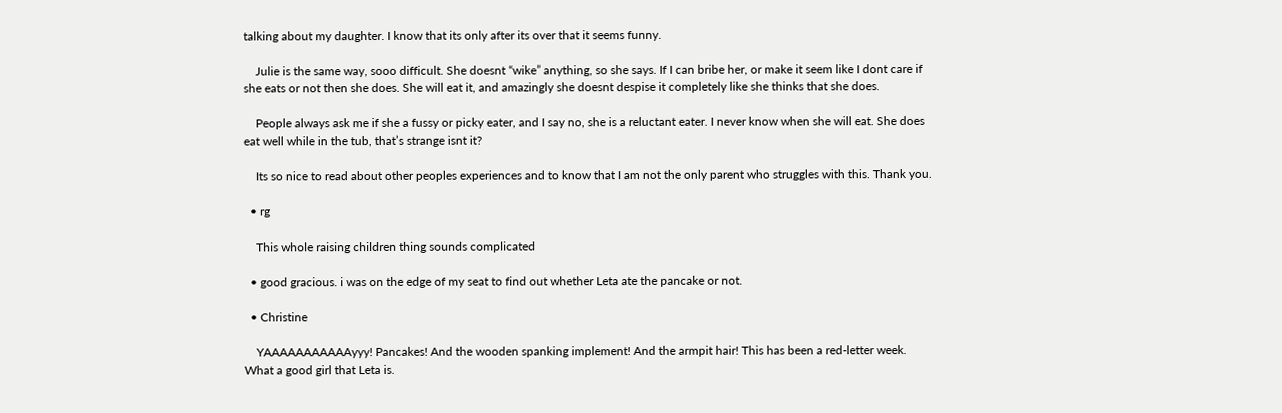talking about my daughter. I know that its only after its over that it seems funny.

    Julie is the same way, sooo difficult. She doesnt “wike” anything, so she says. If I can bribe her, or make it seem like I dont care if she eats or not then she does. She will eat it, and amazingly she doesnt despise it completely like she thinks that she does.

    People always ask me if she a fussy or picky eater, and I say no, she is a reluctant eater. I never know when she will eat. She does eat well while in the tub, that’s strange isnt it?

    Its so nice to read about other peoples experiences and to know that I am not the only parent who struggles with this. Thank you.

  • rg

    This whole raising children thing sounds complicated

  • good gracious. i was on the edge of my seat to find out whether Leta ate the pancake or not.

  • Christine

    YAAAAAAAAAAAyyy! Pancakes! And the wooden spanking implement! And the armpit hair! This has been a red-letter week. What a good girl that Leta is.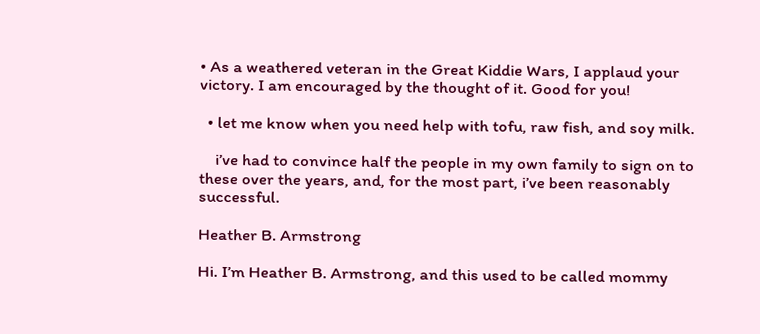• As a weathered veteran in the Great Kiddie Wars, I applaud your victory. I am encouraged by the thought of it. Good for you!

  • let me know when you need help with tofu, raw fish, and soy milk.

    i’ve had to convince half the people in my own family to sign on to these over the years, and, for the most part, i’ve been reasonably successful.

Heather B. Armstrong

Hi. I’m Heather B. Armstrong, and this used to be called mommy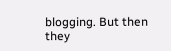blogging. But then they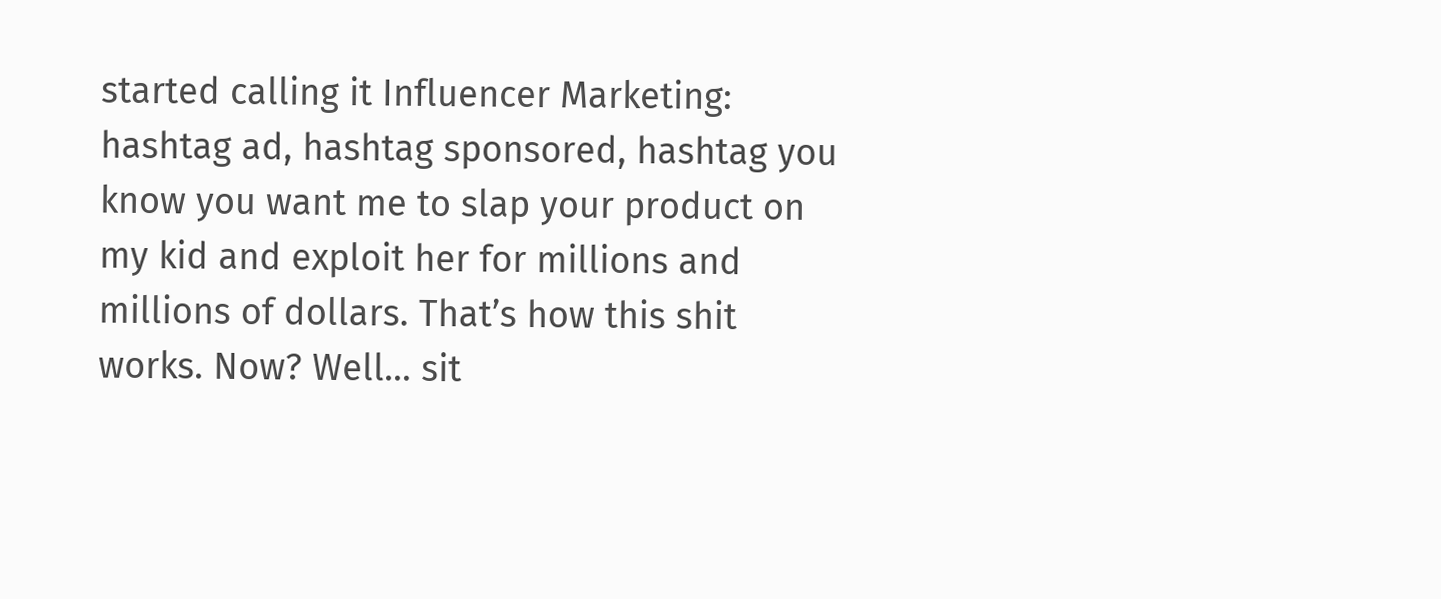started calling it Influencer Marketing: hashtag ad, hashtag sponsored, hashtag you know you want me to slap your product on my kid and exploit her for millions and millions of dollars. That’s how this shit works. Now? Well… sit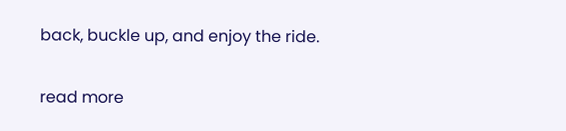back, buckle up, and enjoy the ride.

read more